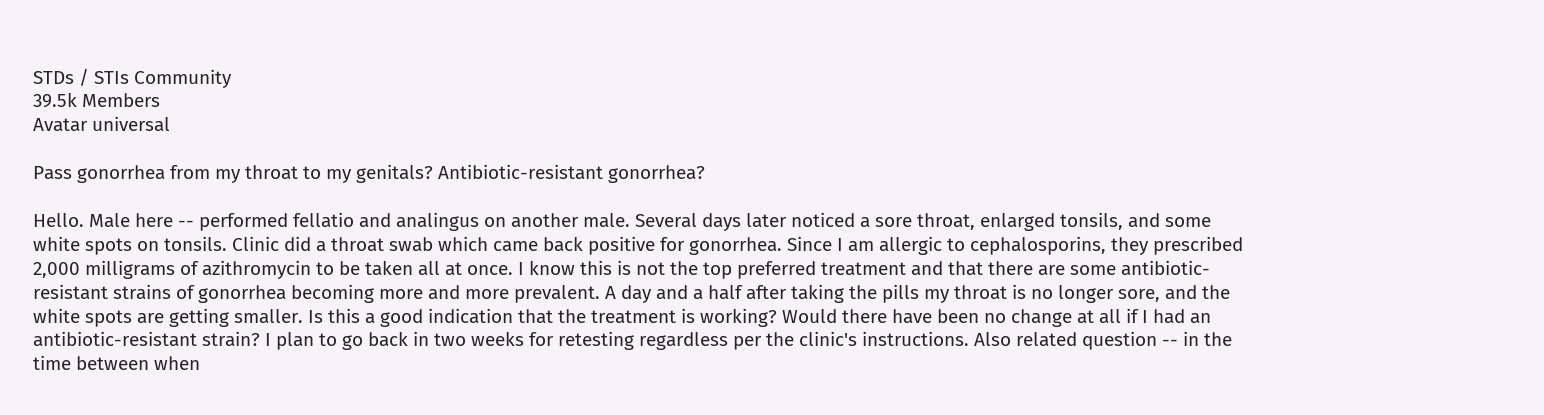STDs / STIs Community
39.5k Members
Avatar universal

Pass gonorrhea from my throat to my genitals? Antibiotic-resistant gonorrhea?

Hello. Male here -- performed fellatio and analingus on another male. Several days later noticed a sore throat, enlarged tonsils, and some white spots on tonsils. Clinic did a throat swab which came back positive for gonorrhea. Since I am allergic to cephalosporins, they prescribed 2,000 milligrams of azithromycin to be taken all at once. I know this is not the top preferred treatment and that there are some antibiotic-resistant strains of gonorrhea becoming more and more prevalent. A day and a half after taking the pills my throat is no longer sore, and the white spots are getting smaller. Is this a good indication that the treatment is working? Would there have been no change at all if I had an antibiotic-resistant strain? I plan to go back in two weeks for retesting regardless per the clinic's instructions. Also related question -- in the time between when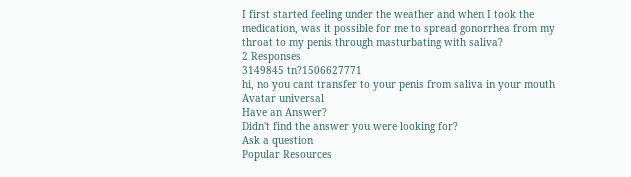I first started feeling under the weather and when I took the medication, was it possible for me to spread gonorrhea from my throat to my penis through masturbating with saliva?
2 Responses
3149845 tn?1506627771
hi, no you cant transfer to your penis from saliva in your mouth
Avatar universal
Have an Answer?
Didn't find the answer you were looking for?
Ask a question
Popular Resources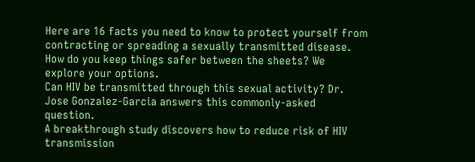Here are 16 facts you need to know to protect yourself from contracting or spreading a sexually transmitted disease.
How do you keep things safer between the sheets? We explore your options.
Can HIV be transmitted through this sexual activity? Dr. Jose Gonzalez-Garcia answers this commonly-asked question.
A breakthrough study discovers how to reduce risk of HIV transmission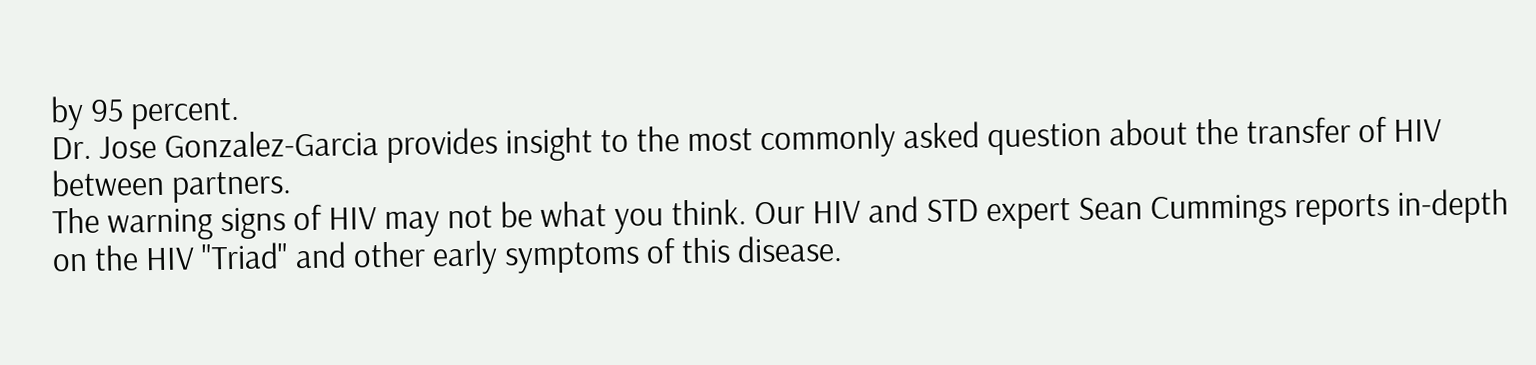by 95 percent.
Dr. Jose Gonzalez-Garcia provides insight to the most commonly asked question about the transfer of HIV between partners.
The warning signs of HIV may not be what you think. Our HIV and STD expert Sean Cummings reports in-depth on the HIV "Triad" and other early symptoms of this disease.